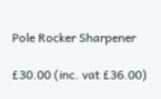Pole Rocker Sharpener

£30.00 (inc. vat £36.00)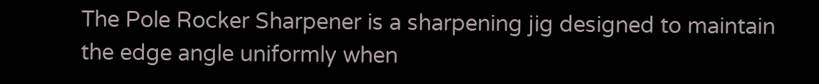The Pole Rocker Sharpener is a sharpening jig designed to maintain the edge angle uniformly when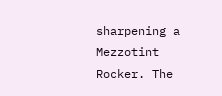sharpening a Mezzotint Rocker. The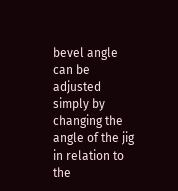bevel angle can be adjusted simply by changing the angle of the jig in relation to the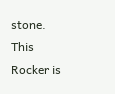stone. This Rocker is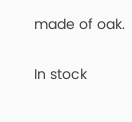made of oak.

In stock